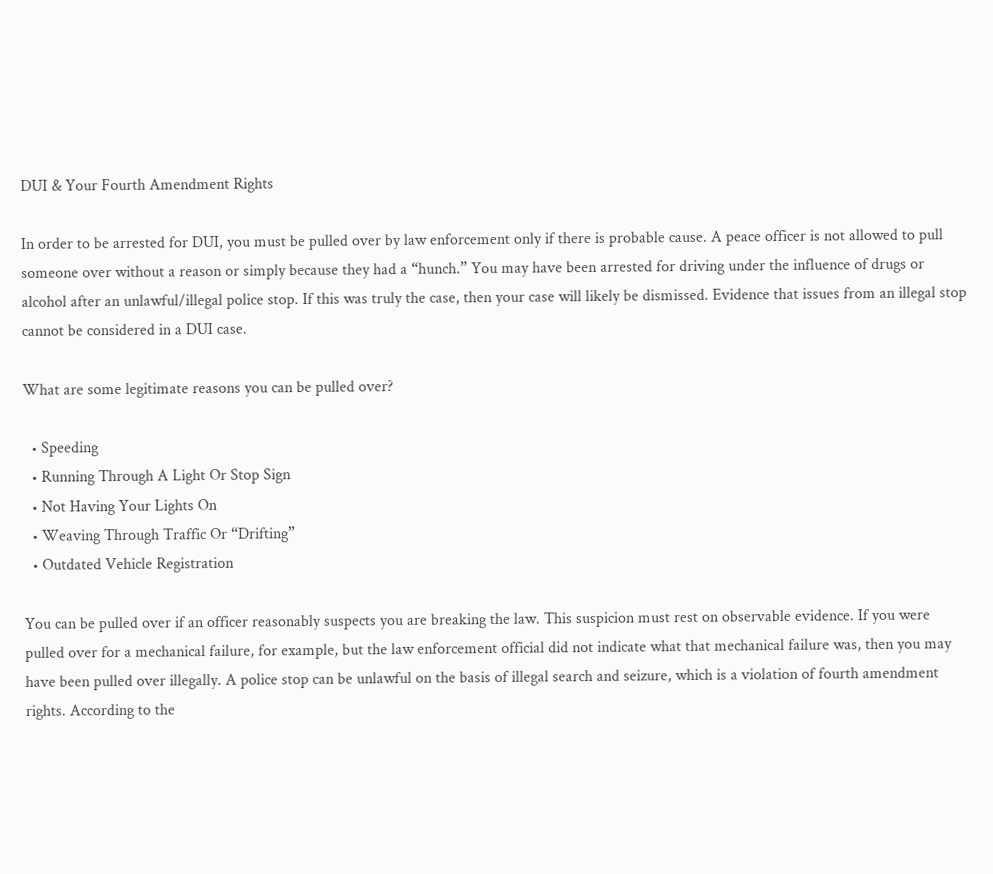DUI & Your Fourth Amendment Rights

In order to be arrested for DUI, you must be pulled over by law enforcement only if there is probable cause. A peace officer is not allowed to pull someone over without a reason or simply because they had a “hunch.” You may have been arrested for driving under the influence of drugs or alcohol after an unlawful/illegal police stop. If this was truly the case, then your case will likely be dismissed. Evidence that issues from an illegal stop cannot be considered in a DUI case.

What are some legitimate reasons you can be pulled over?

  • Speeding
  • Running Through A Light Or Stop Sign
  • Not Having Your Lights On
  • Weaving Through Traffic Or “Drifting”
  • Outdated Vehicle Registration

You can be pulled over if an officer reasonably suspects you are breaking the law. This suspicion must rest on observable evidence. If you were pulled over for a mechanical failure, for example, but the law enforcement official did not indicate what that mechanical failure was, then you may have been pulled over illegally. A police stop can be unlawful on the basis of illegal search and seizure, which is a violation of fourth amendment rights. According to the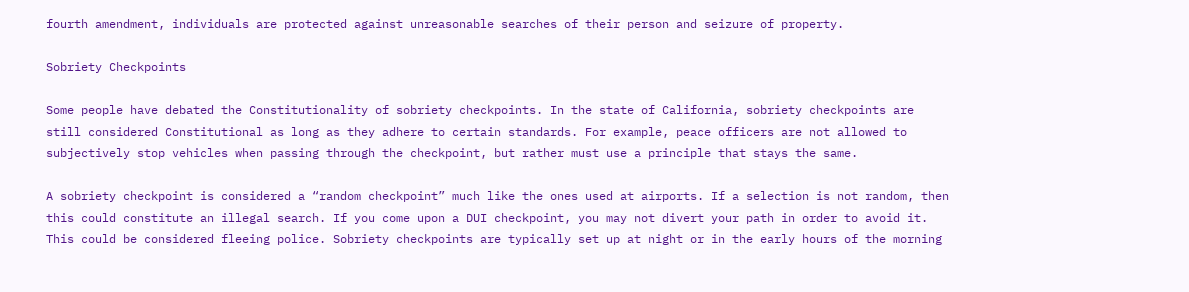fourth amendment, individuals are protected against unreasonable searches of their person and seizure of property.

Sobriety Checkpoints

Some people have debated the Constitutionality of sobriety checkpoints. In the state of California, sobriety checkpoints are still considered Constitutional as long as they adhere to certain standards. For example, peace officers are not allowed to subjectively stop vehicles when passing through the checkpoint, but rather must use a principle that stays the same.

A sobriety checkpoint is considered a “random checkpoint” much like the ones used at airports. If a selection is not random, then this could constitute an illegal search. If you come upon a DUI checkpoint, you may not divert your path in order to avoid it. This could be considered fleeing police. Sobriety checkpoints are typically set up at night or in the early hours of the morning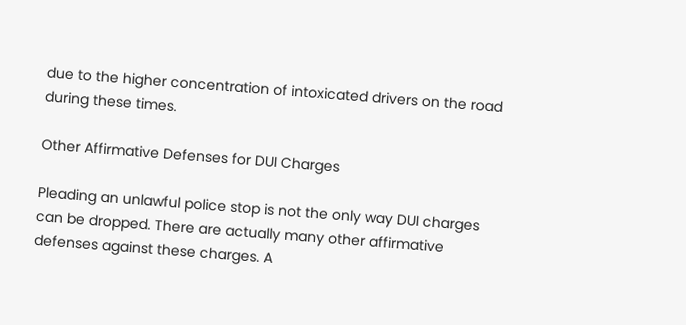due to the higher concentration of intoxicated drivers on the road during these times.

Other Affirmative Defenses for DUI Charges

Pleading an unlawful police stop is not the only way DUI charges can be dropped. There are actually many other affirmative defenses against these charges. A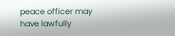peace officer may have lawfully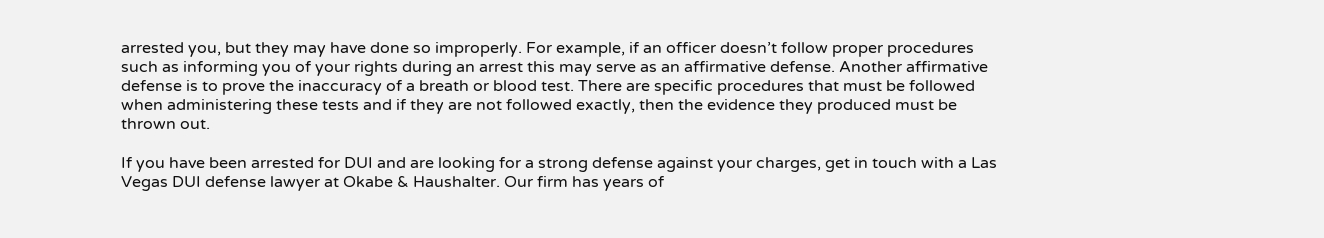arrested you, but they may have done so improperly. For example, if an officer doesn’t follow proper procedures such as informing you of your rights during an arrest this may serve as an affirmative defense. Another affirmative defense is to prove the inaccuracy of a breath or blood test. There are specific procedures that must be followed when administering these tests and if they are not followed exactly, then the evidence they produced must be thrown out.

If you have been arrested for DUI and are looking for a strong defense against your charges, get in touch with a Las Vegas DUI defense lawyer at Okabe & Haushalter. Our firm has years of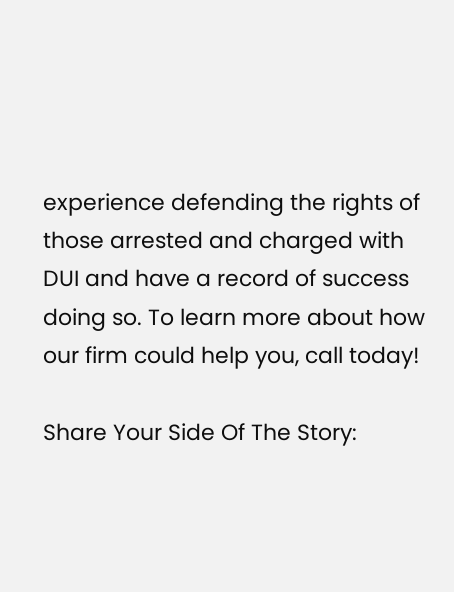experience defending the rights of those arrested and charged with DUI and have a record of success doing so. To learn more about how our firm could help you, call today!

Share Your Side Of The Story: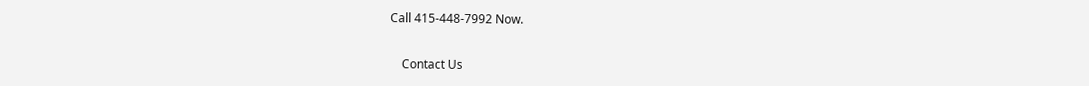Call 415-448-7992 Now.


    Contact Us